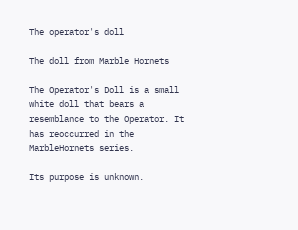The operator's doll

The doll from Marble Hornets

The Operator's Doll is a small white doll that bears a resemblance to the Operator. It has reoccurred in the MarbleHornets series.

Its purpose is unknown.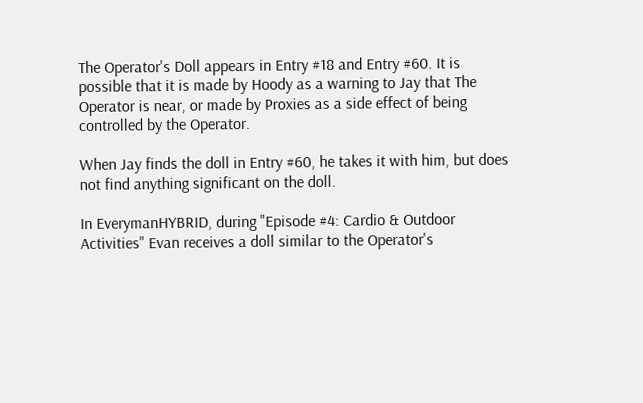The Operator's Doll appears in Entry #18 and Entry #60. It is possible that it is made by Hoody as a warning to Jay that The Operator is near, or made by Proxies as a side effect of being controlled by the Operator.

When Jay finds the doll in Entry #60, he takes it with him, but does not find anything significant on the doll.

In EverymanHYBRID, during "Episode #4: Cardio & Outdoor Activities" Evan receives a doll similar to the Operator's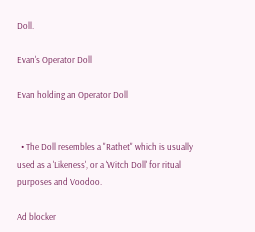Doll.

Evan's Operator Doll

Evan holding an Operator Doll


  • The Doll resembles a "Rathet" which is usually used as a 'Likeness', or a 'Witch Doll' for ritual purposes and Voodoo.

Ad blocker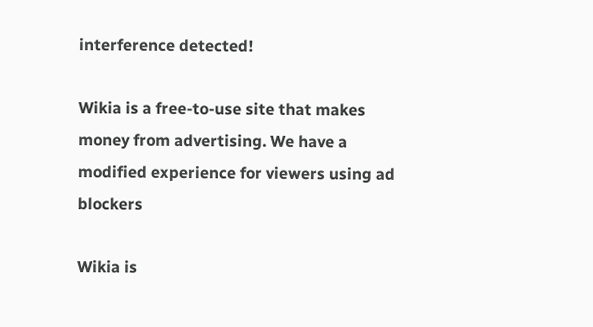interference detected!

Wikia is a free-to-use site that makes money from advertising. We have a modified experience for viewers using ad blockers

Wikia is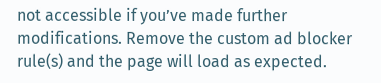not accessible if you’ve made further modifications. Remove the custom ad blocker rule(s) and the page will load as expected.